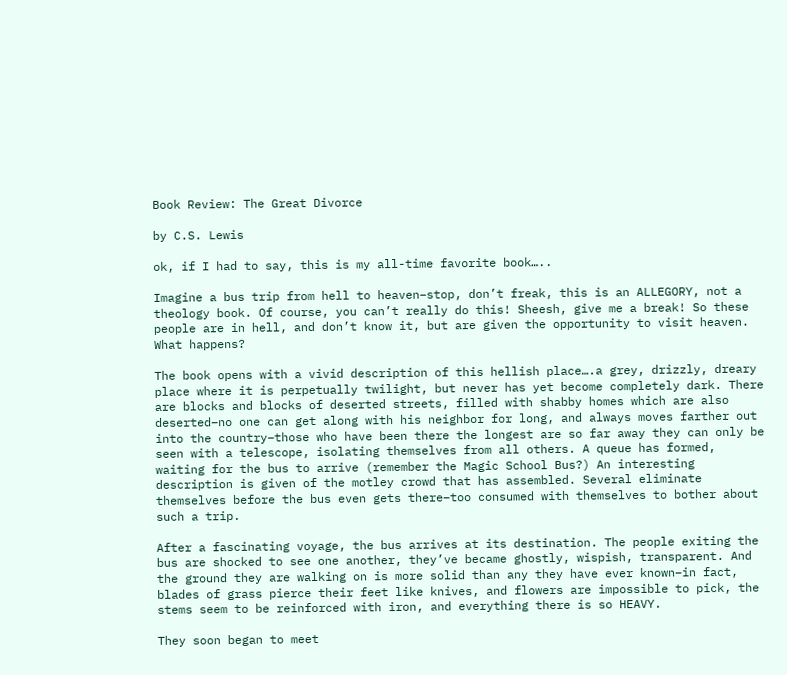Book Review: The Great Divorce

by C.S. Lewis

ok, if I had to say, this is my all-time favorite book…..

Imagine a bus trip from hell to heaven–stop, don’t freak, this is an ALLEGORY, not a theology book. Of course, you can’t really do this! Sheesh, give me a break! So these people are in hell, and don’t know it, but are given the opportunity to visit heaven. What happens?

The book opens with a vivid description of this hellish place….a grey, drizzly, dreary place where it is perpetually twilight, but never has yet become completely dark. There are blocks and blocks of deserted streets, filled with shabby homes which are also deserted–no one can get along with his neighbor for long, and always moves farther out into the country–those who have been there the longest are so far away they can only be seen with a telescope, isolating themselves from all others. A queue has formed, waiting for the bus to arrive (remember the Magic School Bus?) An interesting description is given of the motley crowd that has assembled. Several eliminate themselves before the bus even gets there–too consumed with themselves to bother about such a trip.

After a fascinating voyage, the bus arrives at its destination. The people exiting the bus are shocked to see one another, they’ve became ghostly, wispish, transparent. And the ground they are walking on is more solid than any they have ever known–in fact, blades of grass pierce their feet like knives, and flowers are impossible to pick, the stems seem to be reinforced with iron, and everything there is so HEAVY.

They soon began to meet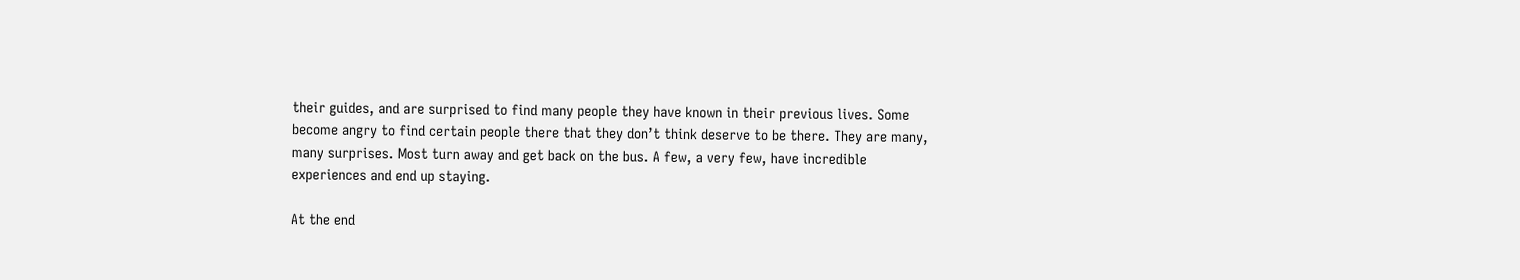their guides, and are surprised to find many people they have known in their previous lives. Some become angry to find certain people there that they don’t think deserve to be there. They are many, many surprises. Most turn away and get back on the bus. A few, a very few, have incredible experiences and end up staying.

At the end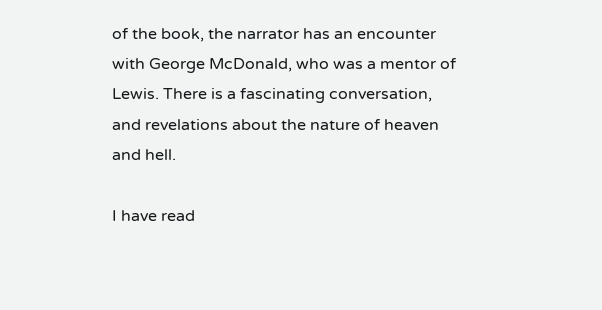of the book, the narrator has an encounter with George McDonald, who was a mentor of Lewis. There is a fascinating conversation, and revelations about the nature of heaven and hell.

I have read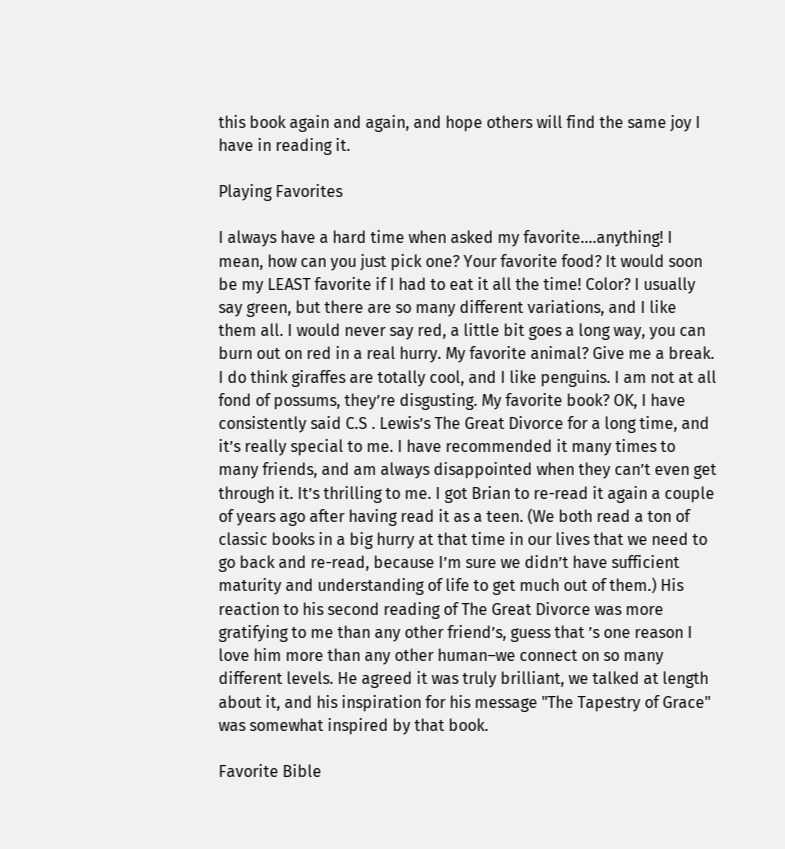this book again and again, and hope others will find the same joy I have in reading it.

Playing Favorites

I always have a hard time when asked my favorite….anything! I mean, how can you just pick one? Your favorite food? It would soon be my LEAST favorite if I had to eat it all the time! Color? I usually say green, but there are so many different variations, and I like them all. I would never say red, a little bit goes a long way, you can burn out on red in a real hurry. My favorite animal? Give me a break. I do think giraffes are totally cool, and I like penguins. I am not at all fond of possums, they’re disgusting. My favorite book? OK, I have consistently said C.S . Lewis’s The Great Divorce for a long time, and it’s really special to me. I have recommended it many times to many friends, and am always disappointed when they can’t even get through it. It’s thrilling to me. I got Brian to re-read it again a couple of years ago after having read it as a teen. (We both read a ton of classic books in a big hurry at that time in our lives that we need to go back and re-read, because I’m sure we didn’t have sufficient maturity and understanding of life to get much out of them.) His reaction to his second reading of The Great Divorce was more gratifying to me than any other friend’s, guess that ’s one reason I love him more than any other human–we connect on so many different levels. He agreed it was truly brilliant, we talked at length about it, and his inspiration for his message "The Tapestry of Grace" was somewhat inspired by that book.

Favorite Bible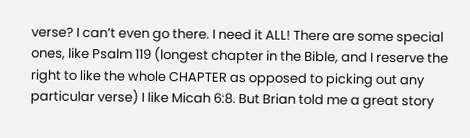verse? I can’t even go there. I need it ALL! There are some special ones, like Psalm 119 (longest chapter in the Bible, and I reserve the right to like the whole CHAPTER as opposed to picking out any particular verse) I like Micah 6:8. But Brian told me a great story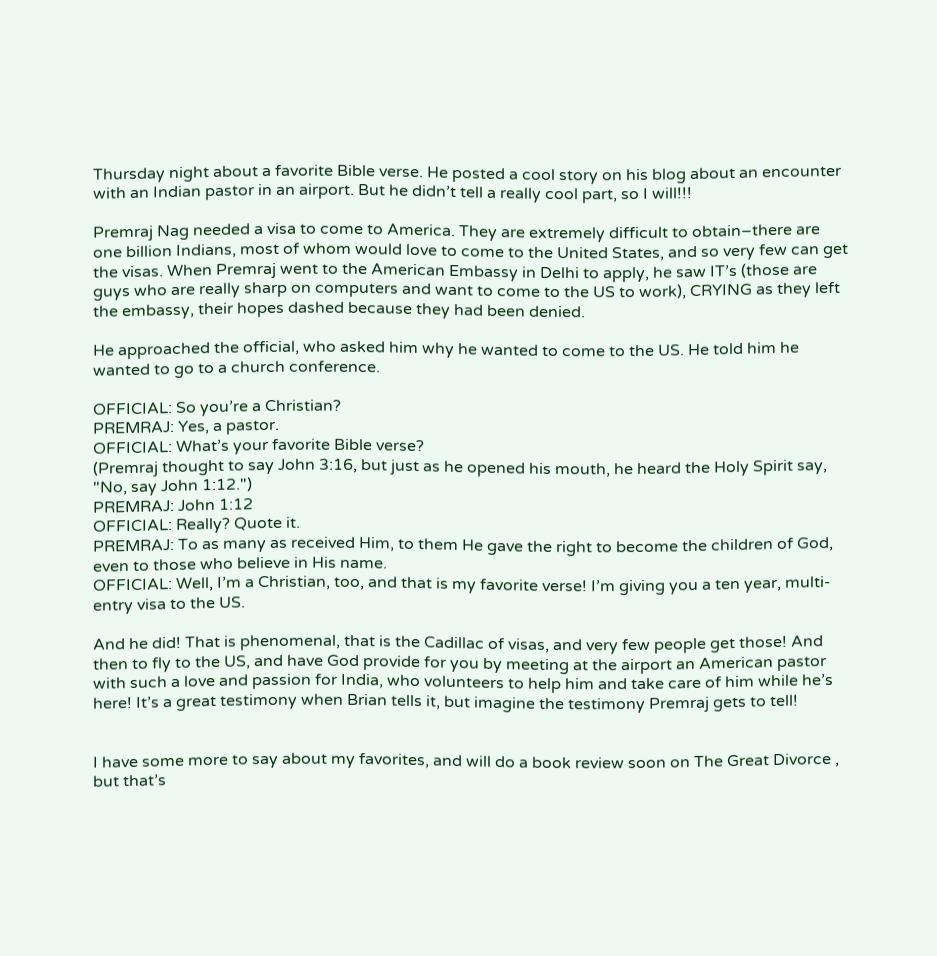Thursday night about a favorite Bible verse. He posted a cool story on his blog about an encounter with an Indian pastor in an airport. But he didn’t tell a really cool part, so I will!!!

Premraj Nag needed a visa to come to America. They are extremely difficult to obtain–there are one billion Indians, most of whom would love to come to the United States, and so very few can get the visas. When Premraj went to the American Embassy in Delhi to apply, he saw IT’s (those are guys who are really sharp on computers and want to come to the US to work), CRYING as they left the embassy, their hopes dashed because they had been denied.

He approached the official, who asked him why he wanted to come to the US. He told him he wanted to go to a church conference.

OFFICIAL: So you’re a Christian?
PREMRAJ: Yes, a pastor.
OFFICIAL: What’s your favorite Bible verse?
(Premraj thought to say John 3:16, but just as he opened his mouth, he heard the Holy Spirit say, "No, say John 1:12.")
PREMRAJ: John 1:12
OFFICIAL: Really? Quote it.
PREMRAJ: To as many as received Him, to them He gave the right to become the children of God, even to those who believe in His name.
OFFICIAL: Well, I’m a Christian, too, and that is my favorite verse! I’m giving you a ten year, multi-entry visa to the US.

And he did! That is phenomenal, that is the Cadillac of visas, and very few people get those! And then to fly to the US, and have God provide for you by meeting at the airport an American pastor with such a love and passion for India, who volunteers to help him and take care of him while he’s here! It’s a great testimony when Brian tells it, but imagine the testimony Premraj gets to tell!


I have some more to say about my favorites, and will do a book review soon on The Great Divorce , but that’s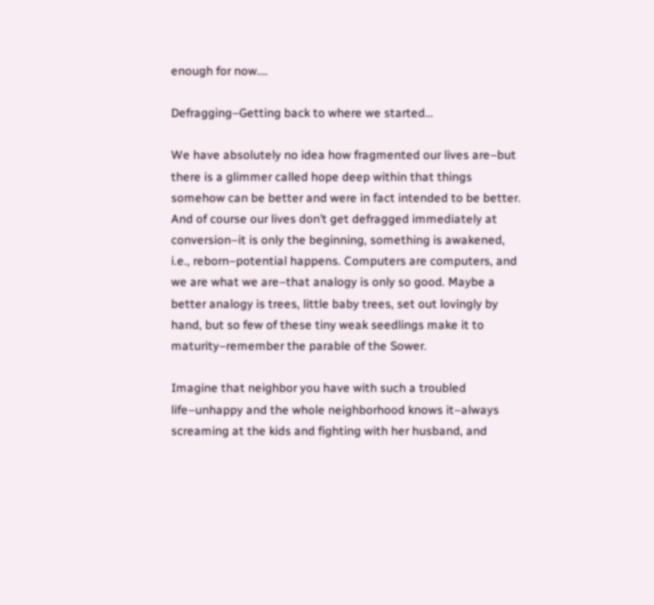enough for now….

Defragging–Getting back to where we started…

We have absolutely no idea how fragmented our lives are–but there is a glimmer called hope deep within that things somehow can be better and were in fact intended to be better. And of course our lives don’t get defragged immediately at conversion–it is only the beginning, something is awakened, i.e., reborn–potential happens. Computers are computers, and we are what we are–that analogy is only so good. Maybe a better analogy is trees, little baby trees, set out lovingly by hand, but so few of these tiny weak seedlings make it to maturity–remember the parable of the Sower.

Imagine that neighbor you have with such a troubled life–unhappy and the whole neighborhood knows it–always screaming at the kids and fighting with her husband, and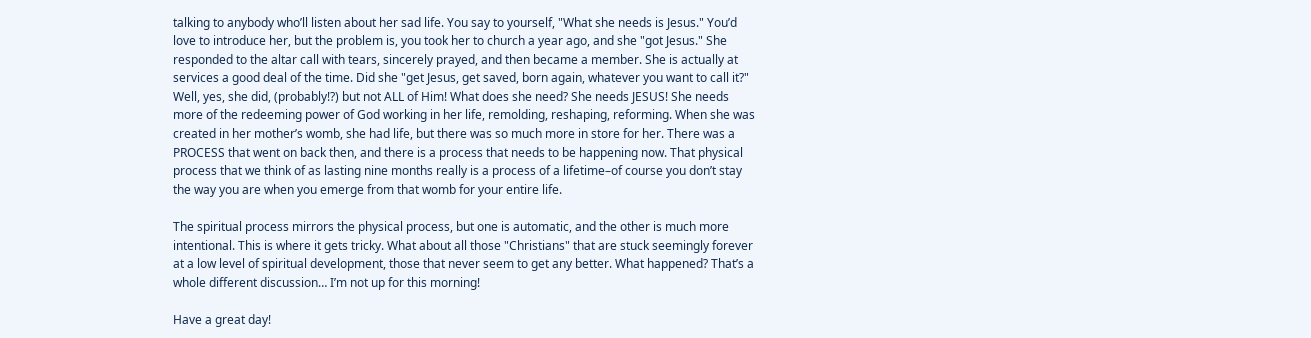talking to anybody who’ll listen about her sad life. You say to yourself, "What she needs is Jesus." You’d love to introduce her, but the problem is, you took her to church a year ago, and she "got Jesus." She responded to the altar call with tears, sincerely prayed, and then became a member. She is actually at services a good deal of the time. Did she "get Jesus, get saved, born again, whatever you want to call it?" Well, yes, she did, (probably!?) but not ALL of Him! What does she need? She needs JESUS! She needs more of the redeeming power of God working in her life, remolding, reshaping, reforming. When she was created in her mother’s womb, she had life, but there was so much more in store for her. There was a PROCESS that went on back then, and there is a process that needs to be happening now. That physical process that we think of as lasting nine months really is a process of a lifetime–of course you don’t stay the way you are when you emerge from that womb for your entire life.

The spiritual process mirrors the physical process, but one is automatic, and the other is much more intentional. This is where it gets tricky. What about all those "Christians" that are stuck seemingly forever at a low level of spiritual development, those that never seem to get any better. What happened? That’s a whole different discussion… I’m not up for this morning!

Have a great day!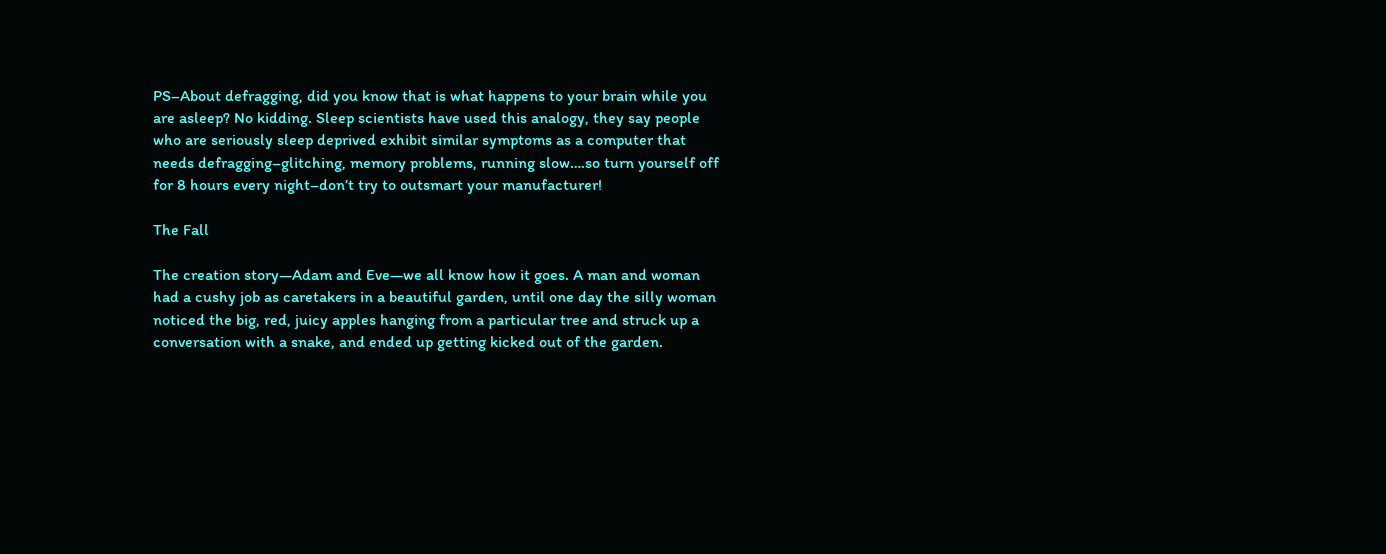PS–About defragging, did you know that is what happens to your brain while you are asleep? No kidding. Sleep scientists have used this analogy, they say people who are seriously sleep deprived exhibit similar symptoms as a computer that needs defragging–glitching, memory problems, running slow….so turn yourself off for 8 hours every night–don’t try to outsmart your manufacturer!

The Fall

The creation story—Adam and Eve—we all know how it goes. A man and woman had a cushy job as caretakers in a beautiful garden, until one day the silly woman noticed the big, red, juicy apples hanging from a particular tree and struck up a conversation with a snake, and ended up getting kicked out of the garden.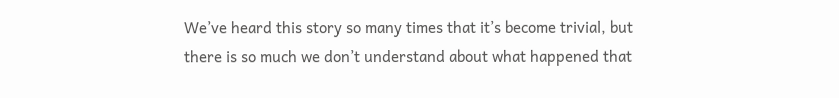We’ve heard this story so many times that it’s become trivial, but there is so much we don’t understand about what happened that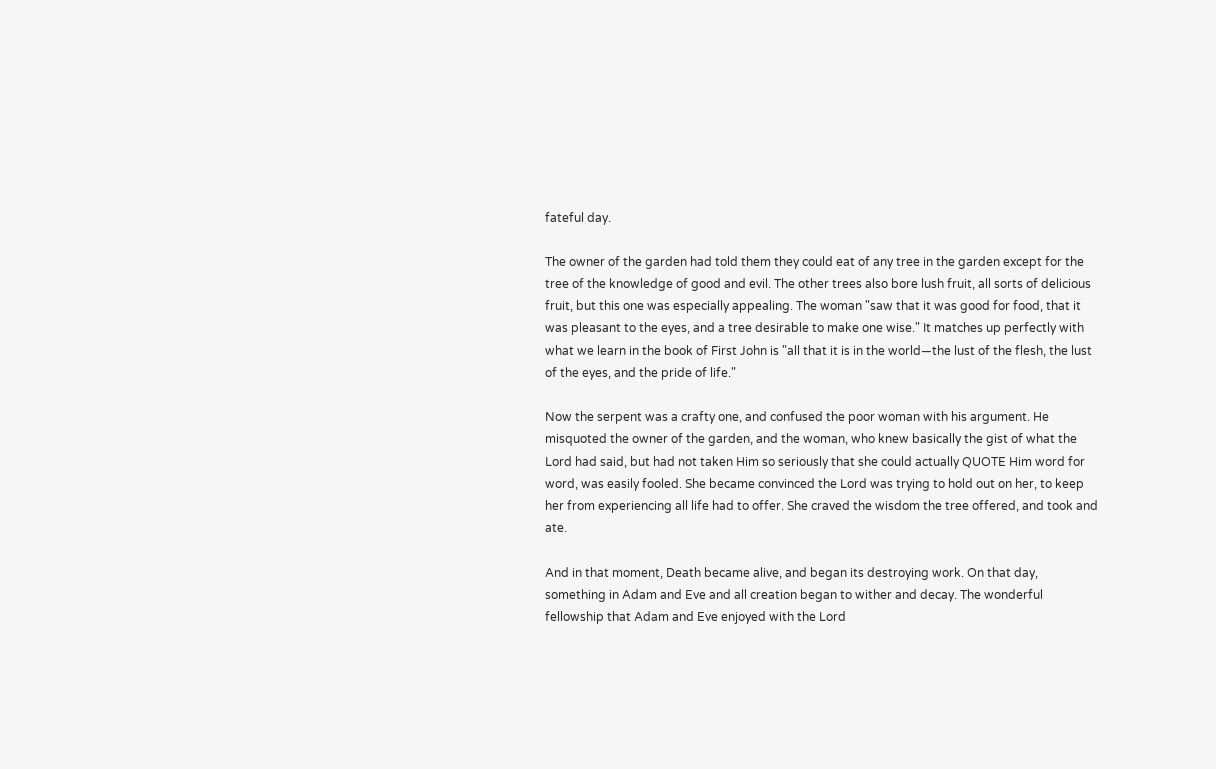fateful day.

The owner of the garden had told them they could eat of any tree in the garden except for the tree of the knowledge of good and evil. The other trees also bore lush fruit, all sorts of delicious fruit, but this one was especially appealing. The woman "saw that it was good for food, that it was pleasant to the eyes, and a tree desirable to make one wise." It matches up perfectly with what we learn in the book of First John is "all that it is in the world—the lust of the flesh, the lust of the eyes, and the pride of life."

Now the serpent was a crafty one, and confused the poor woman with his argument. He misquoted the owner of the garden, and the woman, who knew basically the gist of what the Lord had said, but had not taken Him so seriously that she could actually QUOTE Him word for word, was easily fooled. She became convinced the Lord was trying to hold out on her, to keep her from experiencing all life had to offer. She craved the wisdom the tree offered, and took and ate.

And in that moment, Death became alive, and began its destroying work. On that day, something in Adam and Eve and all creation began to wither and decay. The wonderful fellowship that Adam and Eve enjoyed with the Lord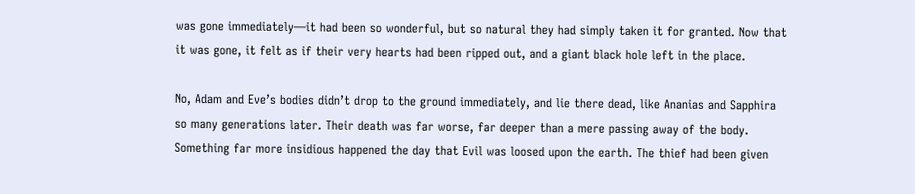was gone immediately—it had been so wonderful, but so natural they had simply taken it for granted. Now that it was gone, it felt as if their very hearts had been ripped out, and a giant black hole left in the place.

No, Adam and Eve’s bodies didn’t drop to the ground immediately, and lie there dead, like Ananias and Sapphira so many generations later. Their death was far worse, far deeper than a mere passing away of the body. Something far more insidious happened the day that Evil was loosed upon the earth. The thief had been given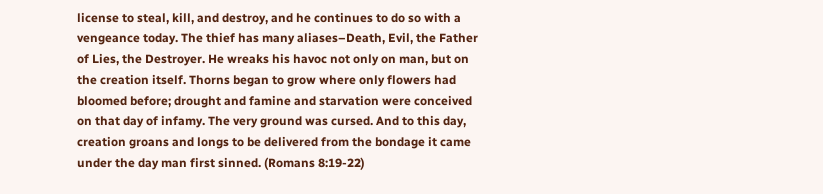license to steal, kill, and destroy, and he continues to do so with a vengeance today. The thief has many aliases–Death, Evil, the Father of Lies, the Destroyer. He wreaks his havoc not only on man, but on the creation itself. Thorns began to grow where only flowers had bloomed before; drought and famine and starvation were conceived on that day of infamy. The very ground was cursed. And to this day, creation groans and longs to be delivered from the bondage it came under the day man first sinned. (Romans 8:19-22)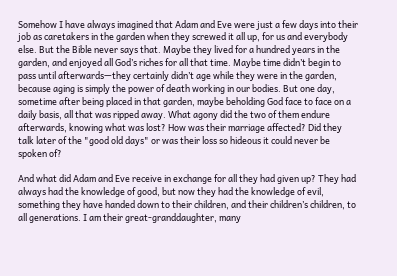Somehow I have always imagined that Adam and Eve were just a few days into their job as caretakers in the garden when they screwed it all up, for us and everybody else. But the Bible never says that. Maybe they lived for a hundred years in the garden, and enjoyed all God’s riches for all that time. Maybe time didn’t begin to pass until afterwards—they certainly didn’t age while they were in the garden, because aging is simply the power of death working in our bodies. But one day, sometime after being placed in that garden, maybe beholding God face to face on a daily basis, all that was ripped away. What agony did the two of them endure afterwards, knowing what was lost? How was their marriage affected? Did they talk later of the "good old days" or was their loss so hideous it could never be spoken of?

And what did Adam and Eve receive in exchange for all they had given up? They had always had the knowledge of good, but now they had the knowledge of evil, something they have handed down to their children, and their children’s children, to all generations. I am their great-granddaughter, many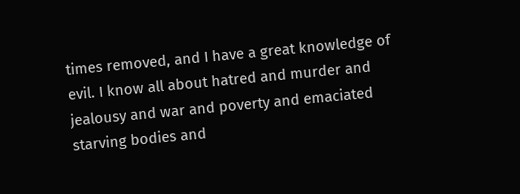times removed, and I have a great knowledge of evil. I know all about hatred and murder and jealousy and war and poverty and emaciated starving bodies and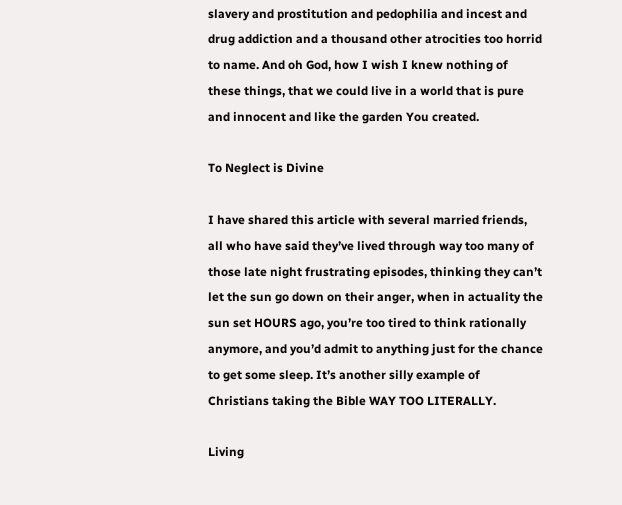slavery and prostitution and pedophilia and incest and drug addiction and a thousand other atrocities too horrid to name. And oh God, how I wish I knew nothing of these things, that we could live in a world that is pure and innocent and like the garden You created.

To Neglect is Divine

I have shared this article with several married friends, all who have said they’ve lived through way too many of those late night frustrating episodes, thinking they can’t let the sun go down on their anger, when in actuality the sun set HOURS ago, you’re too tired to think rationally anymore, and you’d admit to anything just for the chance to get some sleep. It’s another silly example of Christians taking the Bible WAY TOO LITERALLY.

Living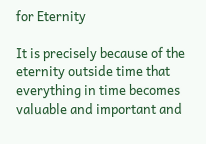for Eternity

It is precisely because of the eternity outside time that everything in time becomes valuable and important and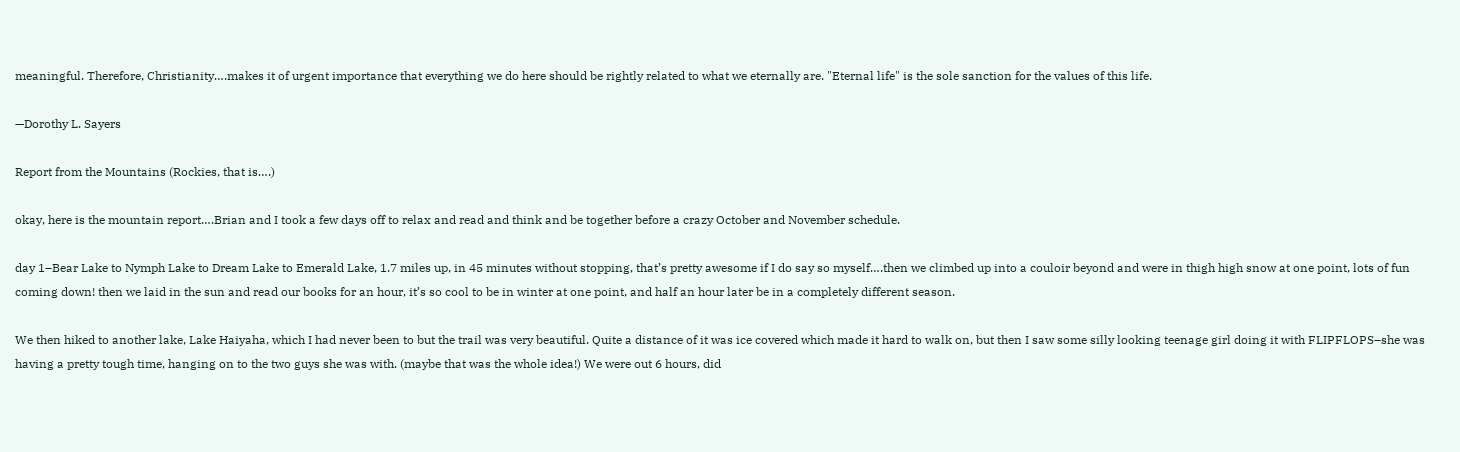meaningful. Therefore, Christianity….makes it of urgent importance that everything we do here should be rightly related to what we eternally are. "Eternal life" is the sole sanction for the values of this life.

—Dorothy L. Sayers

Report from the Mountains (Rockies, that is….)

okay, here is the mountain report….Brian and I took a few days off to relax and read and think and be together before a crazy October and November schedule.

day 1–Bear Lake to Nymph Lake to Dream Lake to Emerald Lake, 1.7 miles up, in 45 minutes without stopping, that’s pretty awesome if I do say so myself….then we climbed up into a couloir beyond and were in thigh high snow at one point, lots of fun coming down! then we laid in the sun and read our books for an hour, it’s so cool to be in winter at one point, and half an hour later be in a completely different season.

We then hiked to another lake, Lake Haiyaha, which I had never been to but the trail was very beautiful. Quite a distance of it was ice covered which made it hard to walk on, but then I saw some silly looking teenage girl doing it with FLIPFLOPS–she was having a pretty tough time, hanging on to the two guys she was with. (maybe that was the whole idea!) We were out 6 hours, did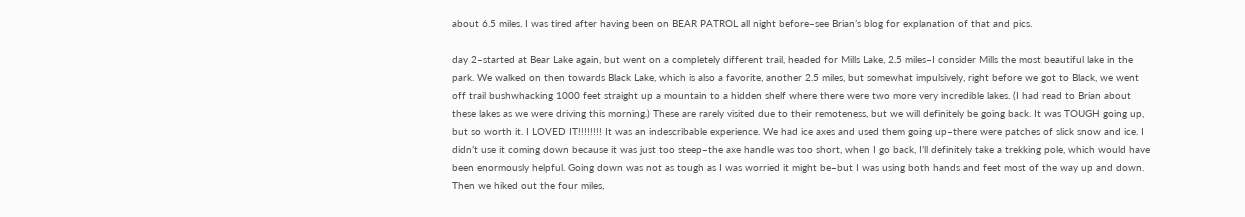about 6.5 miles. I was tired after having been on BEAR PATROL all night before–see Brian’s blog for explanation of that and pics.

day 2–started at Bear Lake again, but went on a completely different trail, headed for Mills Lake, 2.5 miles–I consider Mills the most beautiful lake in the park. We walked on then towards Black Lake, which is also a favorite, another 2.5 miles, but somewhat impulsively, right before we got to Black, we went off trail bushwhacking 1000 feet straight up a mountain to a hidden shelf where there were two more very incredible lakes. (I had read to Brian about these lakes as we were driving this morning.) These are rarely visited due to their remoteness, but we will definitely be going back. It was TOUGH going up, but so worth it. I LOVED IT!!!!!!!! It was an indescribable experience. We had ice axes and used them going up–there were patches of slick snow and ice. I didn’t use it coming down because it was just too steep–the axe handle was too short, when I go back, I’ll definitely take a trekking pole, which would have been enormously helpful. Going down was not as tough as I was worried it might be–but I was using both hands and feet most of the way up and down. Then we hiked out the four miles,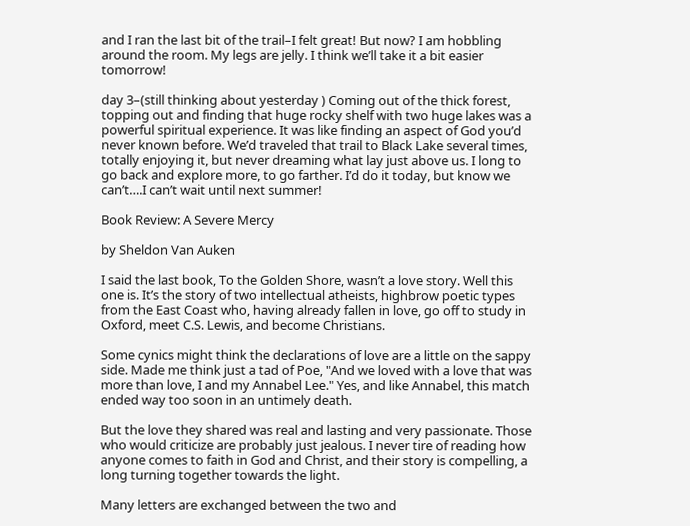and I ran the last bit of the trail–I felt great! But now? I am hobbling around the room. My legs are jelly. I think we’ll take it a bit easier tomorrow!

day 3–(still thinking about yesterday ) Coming out of the thick forest, topping out and finding that huge rocky shelf with two huge lakes was a powerful spiritual experience. It was like finding an aspect of God you’d never known before. We’d traveled that trail to Black Lake several times, totally enjoying it, but never dreaming what lay just above us. I long to go back and explore more, to go farther. I’d do it today, but know we can’t….I can’t wait until next summer!

Book Review: A Severe Mercy

by Sheldon Van Auken

I said the last book, To the Golden Shore, wasn’t a love story. Well this one is. It’s the story of two intellectual atheists, highbrow poetic types from the East Coast who, having already fallen in love, go off to study in Oxford, meet C.S. Lewis, and become Christians.

Some cynics might think the declarations of love are a little on the sappy side. Made me think just a tad of Poe, "And we loved with a love that was more than love, I and my Annabel Lee." Yes, and like Annabel, this match ended way too soon in an untimely death.

But the love they shared was real and lasting and very passionate. Those who would criticize are probably just jealous. I never tire of reading how anyone comes to faith in God and Christ, and their story is compelling, a long turning together towards the light.

Many letters are exchanged between the two and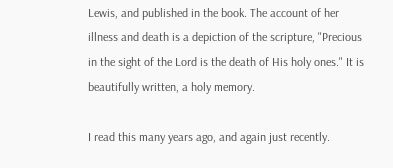Lewis, and published in the book. The account of her illness and death is a depiction of the scripture, "Precious in the sight of the Lord is the death of His holy ones." It is beautifully written, a holy memory.

I read this many years ago, and again just recently.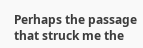Perhaps the passage that struck me the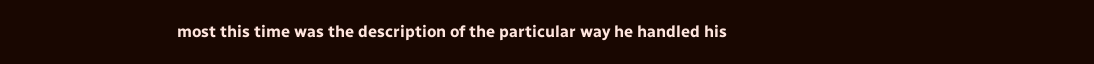most this time was the description of the particular way he handled his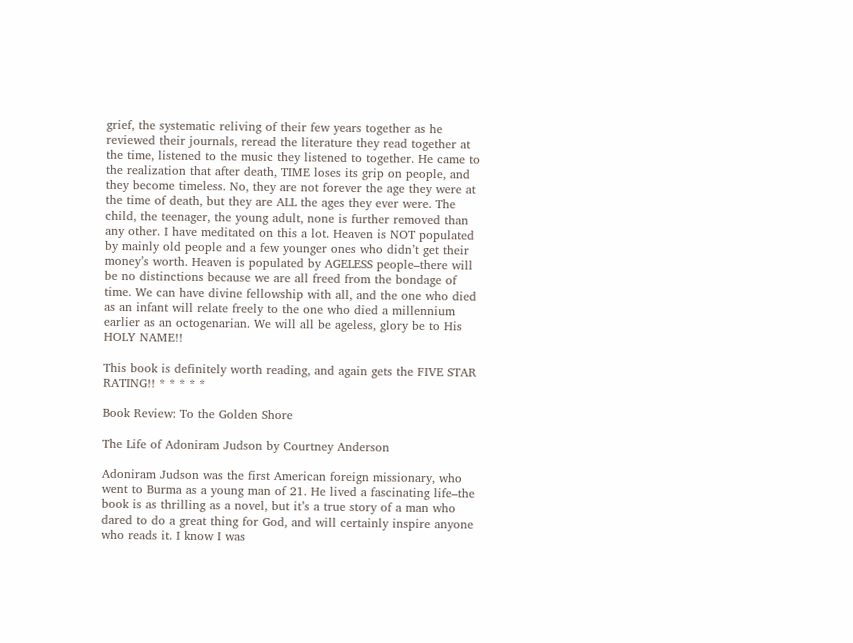grief, the systematic reliving of their few years together as he reviewed their journals, reread the literature they read together at the time, listened to the music they listened to together. He came to the realization that after death, TIME loses its grip on people, and they become timeless. No, they are not forever the age they were at the time of death, but they are ALL the ages they ever were. The child, the teenager, the young adult, none is further removed than any other. I have meditated on this a lot. Heaven is NOT populated by mainly old people and a few younger ones who didn’t get their money’s worth. Heaven is populated by AGELESS people–there will be no distinctions because we are all freed from the bondage of time. We can have divine fellowship with all, and the one who died as an infant will relate freely to the one who died a millennium earlier as an octogenarian. We will all be ageless, glory be to His HOLY NAME!!

This book is definitely worth reading, and again gets the FIVE STAR RATING!! * * * * *

Book Review: To the Golden Shore

The Life of Adoniram Judson by Courtney Anderson

Adoniram Judson was the first American foreign missionary, who went to Burma as a young man of 21. He lived a fascinating life–the book is as thrilling as a novel, but it’s a true story of a man who dared to do a great thing for God, and will certainly inspire anyone who reads it. I know I was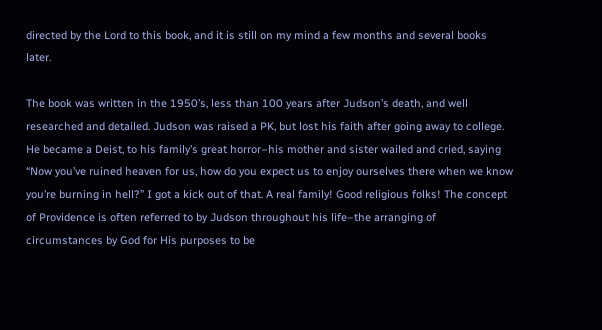directed by the Lord to this book, and it is still on my mind a few months and several books later.

The book was written in the 1950’s, less than 100 years after Judson’s death, and well researched and detailed. Judson was raised a PK, but lost his faith after going away to college. He became a Deist, to his family’s great horror–his mother and sister wailed and cried, saying “Now you’ve ruined heaven for us, how do you expect us to enjoy ourselves there when we know you’re burning in hell?” I got a kick out of that. A real family! Good religious folks! The concept of Providence is often referred to by Judson throughout his life–the arranging of circumstances by God for His purposes to be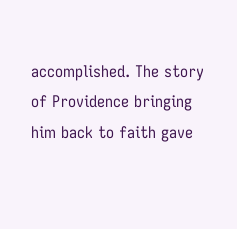accomplished. The story of Providence bringing him back to faith gave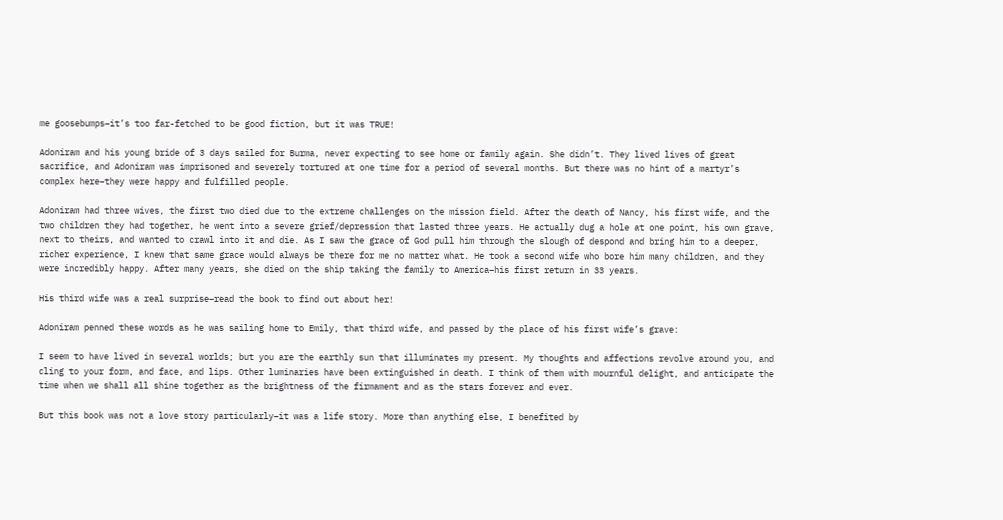me goosebumps–it’s too far-fetched to be good fiction, but it was TRUE!

Adoniram and his young bride of 3 days sailed for Burma, never expecting to see home or family again. She didn’t. They lived lives of great sacrifice, and Adoniram was imprisoned and severely tortured at one time for a period of several months. But there was no hint of a martyr’s complex here–they were happy and fulfilled people.

Adoniram had three wives, the first two died due to the extreme challenges on the mission field. After the death of Nancy, his first wife, and the two children they had together, he went into a severe grief/depression that lasted three years. He actually dug a hole at one point, his own grave, next to theirs, and wanted to crawl into it and die. As I saw the grace of God pull him through the slough of despond and bring him to a deeper, richer experience, I knew that same grace would always be there for me no matter what. He took a second wife who bore him many children, and they were incredibly happy. After many years, she died on the ship taking the family to America–his first return in 33 years.

His third wife was a real surprise–read the book to find out about her!

Adoniram penned these words as he was sailing home to Emily, that third wife, and passed by the place of his first wife’s grave:

I seem to have lived in several worlds; but you are the earthly sun that illuminates my present. My thoughts and affections revolve around you, and cling to your form, and face, and lips. Other luminaries have been extinguished in death. I think of them with mournful delight, and anticipate the time when we shall all shine together as the brightness of the firmament and as the stars forever and ever.

But this book was not a love story particularly–it was a life story. More than anything else, I benefited by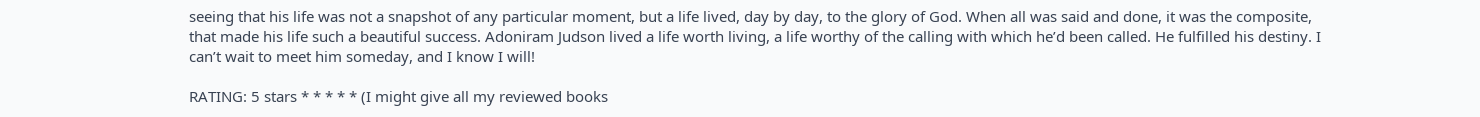seeing that his life was not a snapshot of any particular moment, but a life lived, day by day, to the glory of God. When all was said and done, it was the composite, that made his life such a beautiful success. Adoniram Judson lived a life worth living, a life worthy of the calling with which he’d been called. He fulfilled his destiny. I can’t wait to meet him someday, and I know I will!

RATING: 5 stars * * * * * (I might give all my reviewed books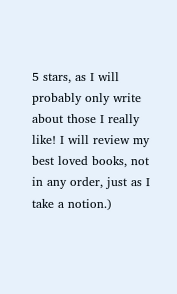5 stars, as I will probably only write about those I really like! I will review my best loved books, not in any order, just as I take a notion.)